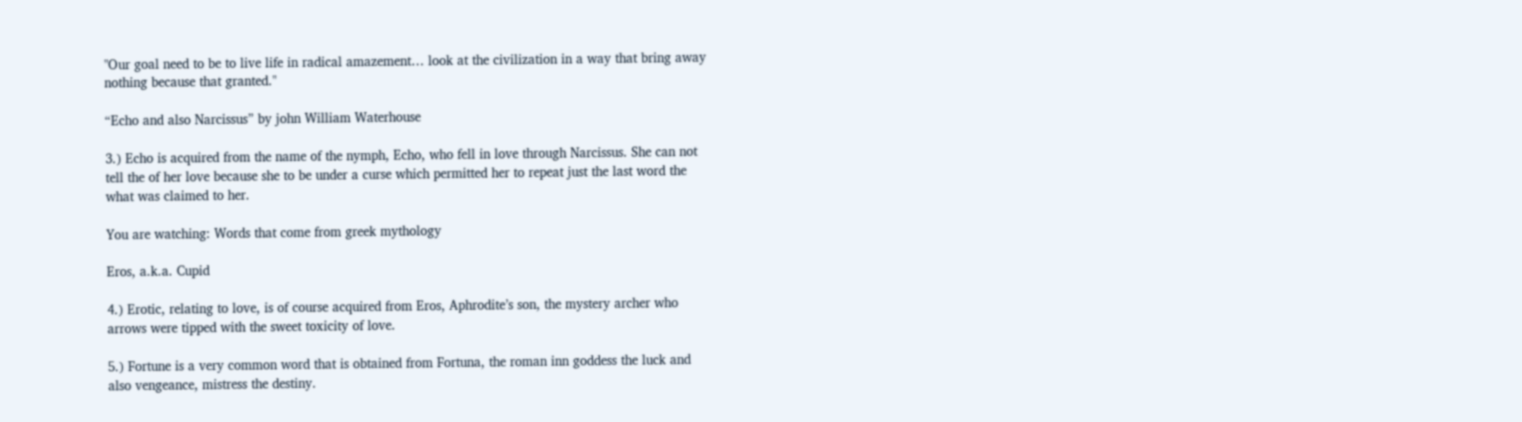"Our goal need to be to live life in radical amazement… look at the civilization in a way that bring away nothing because that granted."

“Echo and also Narcissus” by john William Waterhouse

3.) Echo is acquired from the name of the nymph, Echo, who fell in love through Narcissus. She can not tell the of her love because she to be under a curse which permitted her to repeat just the last word the what was claimed to her.

You are watching: Words that come from greek mythology

Eros, a.k.a. Cupid

4.) Erotic, relating to love, is of course acquired from Eros, Aphrodite’s son, the mystery archer who arrows were tipped with the sweet toxicity of love.

5.) Fortune is a very common word that is obtained from Fortuna, the roman inn goddess the luck and also vengeance, mistress the destiny.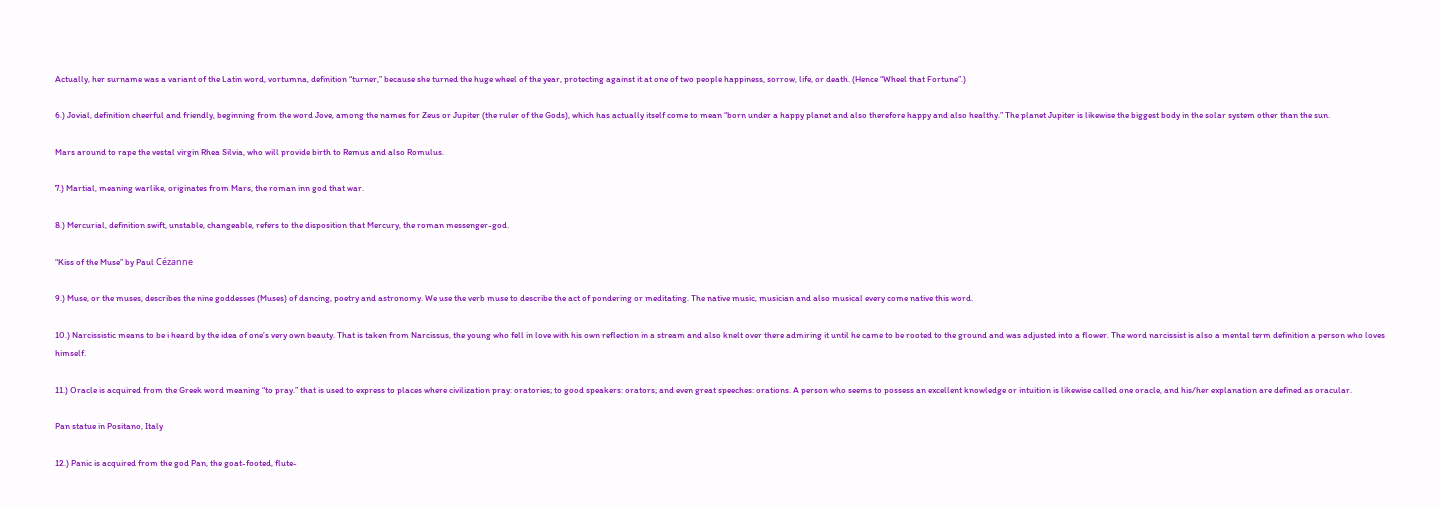Actually, her surname was a variant of the Latin word, vortumna, definition “turner,” because she turned the huge wheel of the year, protecting against it at one of two people happiness, sorrow, life, or death. (Hence “Wheel that Fortune”.)

6.) Jovial, definition cheerful and friendly, beginning from the word Jove, among the names for Zeus or Jupiter (the ruler of the Gods), which has actually itself come to mean “born under a happy planet and also therefore happy and also healthy.” The planet Jupiter is likewise the biggest body in the solar system other than the sun.

Mars around to rape the vestal virgin Rhea Silvia, who will provide birth to Remus and also Romulus.

7.) Martial, meaning warlike, originates from Mars, the roman inn god that war.

8.) Mercurial, definition swift, unstable, changeable, refers to the disposition that Mercury, the roman messenger-god.

“Kiss of the Muse” by Paul Cézanne

9.) Muse, or the muses, describes the nine goddesses (Muses) of dancing, poetry and astronomy. We use the verb muse to describe the act of pondering or meditating. The native music, musician and also musical every come native this word.

10.) Narcissistic means to be i heard by the idea of one’s very own beauty. That is taken from Narcissus, the young who fell in love with his own reflection in a stream and also knelt over there admiring it until he came to be rooted to the ground and was adjusted into a flower. The word narcissist is also a mental term definition a person who loves himself.

11.) Oracle is acquired from the Greek word meaning “to pray.” that is used to express to places where civilization pray: oratories; to good speakers: orators; and even great speeches: orations. A person who seems to possess an excellent knowledge or intuition is likewise called one oracle, and his/her explanation are defined as oracular.

Pan statue in Positano, Italy

12.) Panic is acquired from the god Pan, the goat-footed, flute-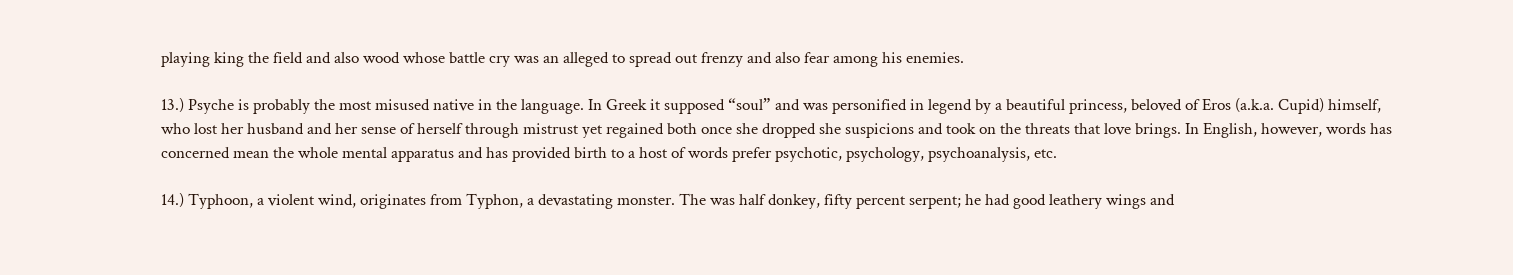playing king the field and also wood whose battle cry was an alleged to spread out frenzy and also fear among his enemies.

13.) Psyche is probably the most misused native in the language. In Greek it supposed “soul” and was personified in legend by a beautiful princess, beloved of Eros (a.k.a. Cupid) himself, who lost her husband and her sense of herself through mistrust yet regained both once she dropped she suspicions and took on the threats that love brings. In English, however, words has concerned mean the whole mental apparatus and has provided birth to a host of words prefer psychotic, psychology, psychoanalysis, etc.

14.) Typhoon, a violent wind, originates from Typhon, a devastating monster. The was half donkey, fifty percent serpent; he had good leathery wings and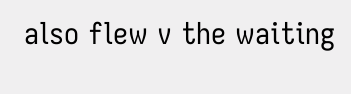also flew v the waiting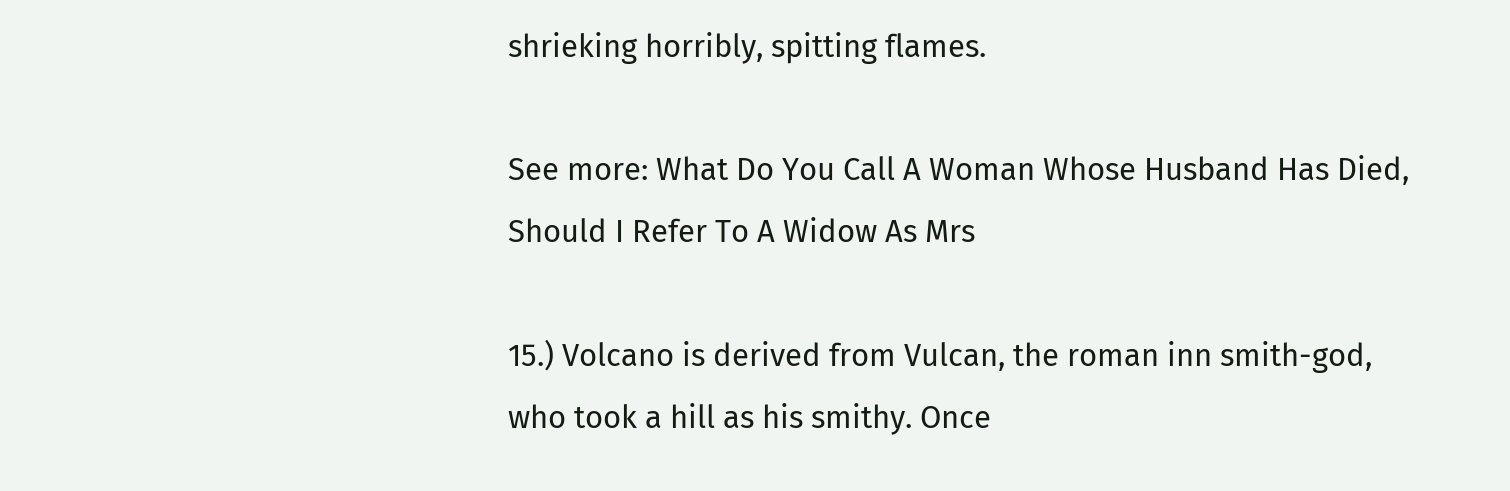shrieking horribly, spitting flames.

See more: What Do You Call A Woman Whose Husband Has Died, Should I Refer To A Widow As Mrs

15.) Volcano is derived from Vulcan, the roman inn smith-god, who took a hill as his smithy. Once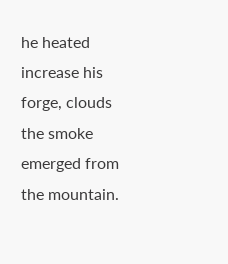he heated increase his forge, clouds the smoke emerged from the mountain.